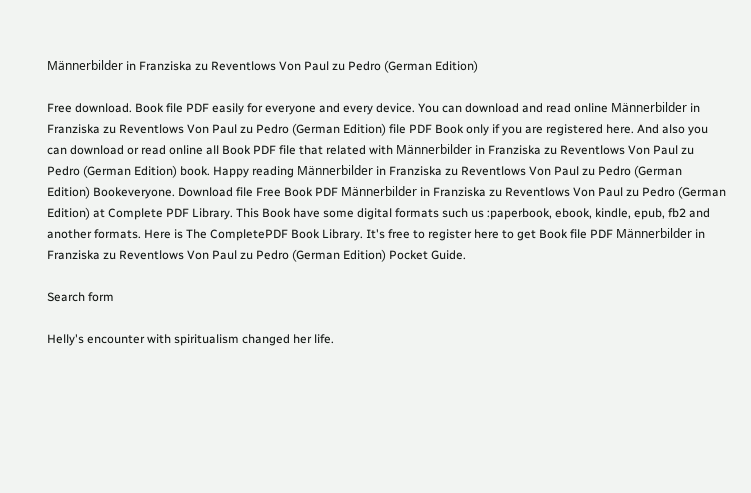Männerbilder in Franziska zu Reventlows Von Paul zu Pedro (German Edition)

Free download. Book file PDF easily for everyone and every device. You can download and read online Männerbilder in Franziska zu Reventlows Von Paul zu Pedro (German Edition) file PDF Book only if you are registered here. And also you can download or read online all Book PDF file that related with Männerbilder in Franziska zu Reventlows Von Paul zu Pedro (German Edition) book. Happy reading Männerbilder in Franziska zu Reventlows Von Paul zu Pedro (German Edition) Bookeveryone. Download file Free Book PDF Männerbilder in Franziska zu Reventlows Von Paul zu Pedro (German Edition) at Complete PDF Library. This Book have some digital formats such us :paperbook, ebook, kindle, epub, fb2 and another formats. Here is The CompletePDF Book Library. It's free to register here to get Book file PDF Männerbilder in Franziska zu Reventlows Von Paul zu Pedro (German Edition) Pocket Guide.

Search form

Helly's encounter with spiritualism changed her life.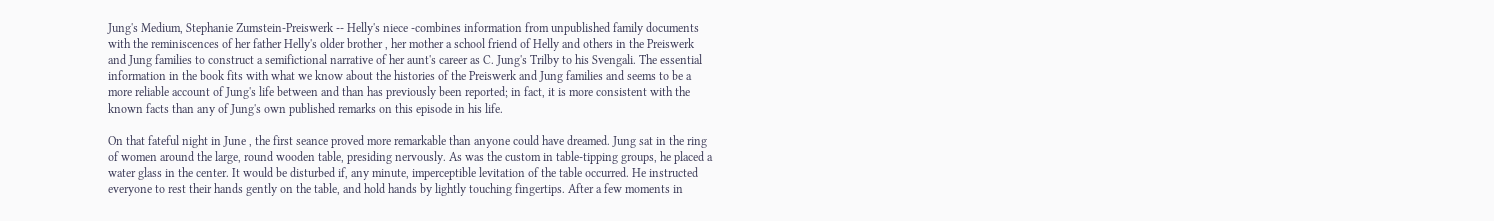Jung's Medium, Stephanie Zumstein-Preiswerk -- Helly's niece -combines information from unpublished family documents with the reminiscences of her father Helly's older brother , her mother a school friend of Helly and others in the Preiswerk and Jung families to construct a semifictional narrative of her aunt's career as C. Jung's Trilby to his Svengali. The essential information in the book fits with what we know about the histories of the Preiswerk and Jung families and seems to be a more reliable account of Jung's life between and than has previously been reported; in fact, it is more consistent with the known facts than any of Jung's own published remarks on this episode in his life.

On that fateful night in June , the first seance proved more remarkable than anyone could have dreamed. Jung sat in the ring of women around the large, round wooden table, presiding nervously. As was the custom in table-tipping groups, he placed a water glass in the center. It would be disturbed if, any minute, imperceptible levitation of the table occurred. He instructed everyone to rest their hands gently on the table, and hold hands by lightly touching fingertips. After a few moments in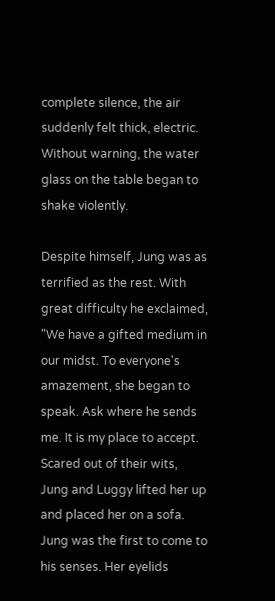complete silence, the air suddenly felt thick, electric. Without warning, the water glass on the table began to shake violently.

Despite himself, Jung was as terrified as the rest. With great difficulty he exclaimed, "We have a gifted medium in our midst. To everyone's amazement, she began to speak. Ask where he sends me. It is my place to accept. Scared out of their wits, Jung and Luggy lifted her up and placed her on a sofa. Jung was the first to come to his senses. Her eyelids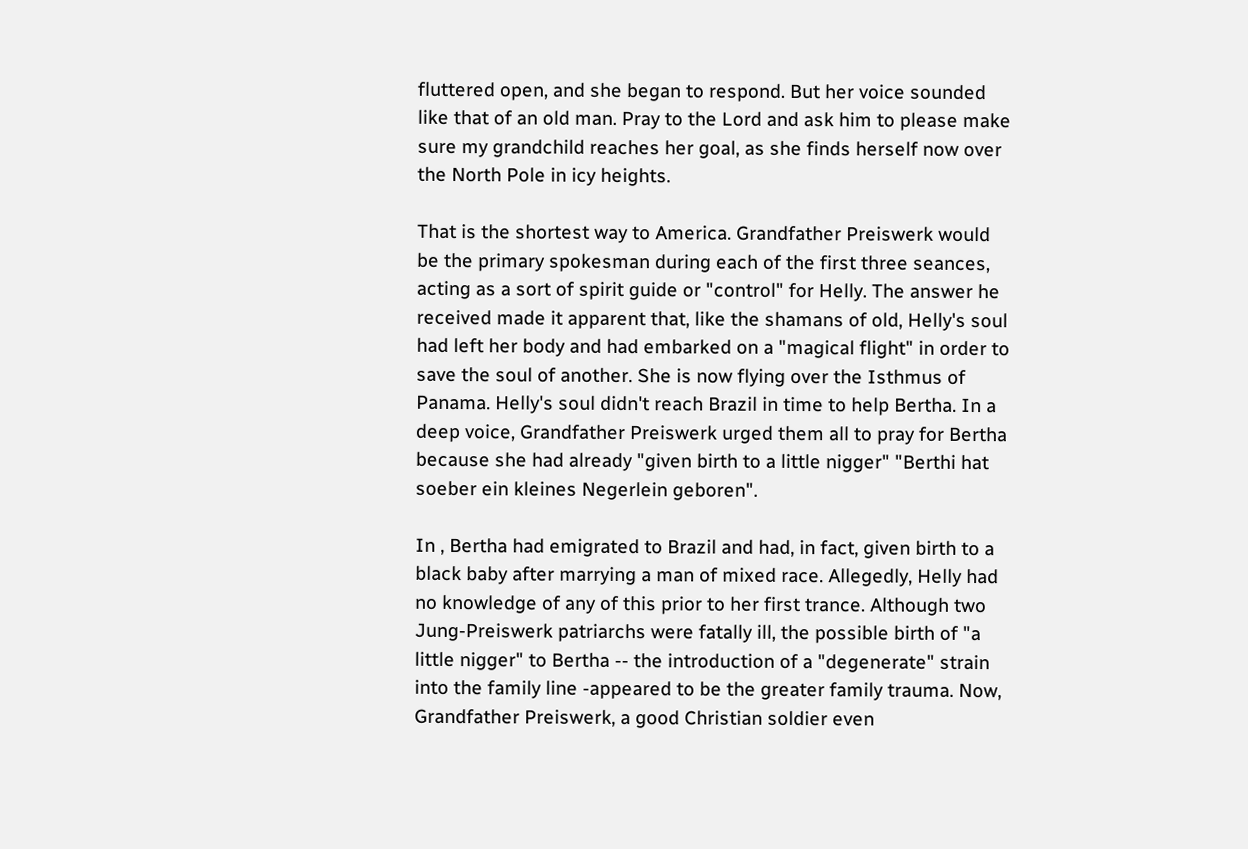fluttered open, and she began to respond. But her voice sounded like that of an old man. Pray to the Lord and ask him to please make sure my grandchild reaches her goal, as she finds herself now over the North Pole in icy heights.

That is the shortest way to America. Grandfather Preiswerk would be the primary spokesman during each of the first three seances, acting as a sort of spirit guide or "control" for Helly. The answer he received made it apparent that, like the shamans of old, Helly's soul had left her body and had embarked on a "magical flight" in order to save the soul of another. She is now flying over the Isthmus of Panama. Helly's soul didn't reach Brazil in time to help Bertha. In a deep voice, Grandfather Preiswerk urged them all to pray for Bertha because she had already "given birth to a little nigger" "Berthi hat soeber ein kleines Negerlein geboren".

In , Bertha had emigrated to Brazil and had, in fact, given birth to a black baby after marrying a man of mixed race. Allegedly, Helly had no knowledge of any of this prior to her first trance. Although two Jung-Preiswerk patriarchs were fatally ill, the possible birth of "a little nigger" to Bertha -- the introduction of a "degenerate" strain into the family line -appeared to be the greater family trauma. Now, Grandfather Preiswerk, a good Christian soldier even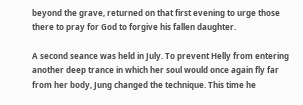beyond the grave, returned on that first evening to urge those there to pray for God to forgive his fallen daughter.

A second seance was held in July. To prevent Helly from entering another deep trance in which her soul would once again fly far from her body, Jung changed the technique. This time he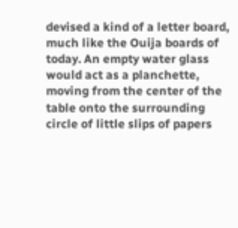devised a kind of a letter board, much like the Ouija boards of today. An empty water glass would act as a planchette, moving from the center of the table onto the surrounding circle of little slips of papers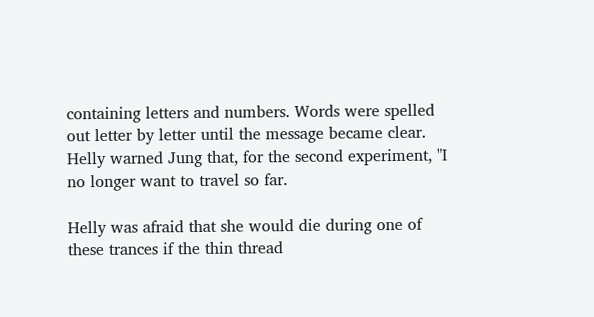containing letters and numbers. Words were spelled out letter by letter until the message became clear. Helly warned Jung that, for the second experiment, "I no longer want to travel so far.

Helly was afraid that she would die during one of these trances if the thin thread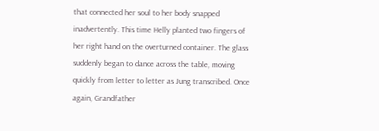that connected her soul to her body snapped inadvertently. This time Helly planted two fingers of her right hand on the overturned container. The glass suddenly began to dance across the table, moving quickly from letter to letter as Jung transcribed. Once again, Grandfather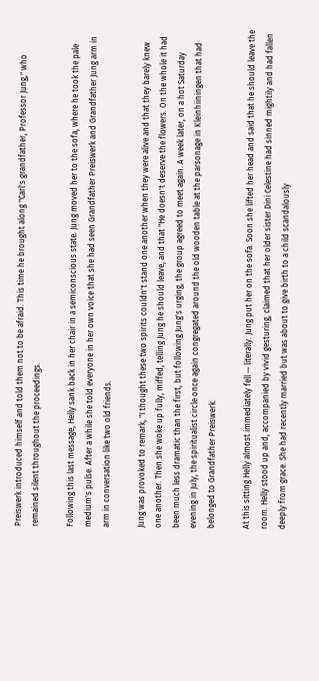Preiswerk introduced himself and told them not to be afraid. This time he brought along "Carl's grandfather, Professor Jung," who remained silent throughout the proceedings.

Following this last message, Helly sank back in her chair in a semiconscious state. Jung moved her to the sofa, where he took the pale medium's pulse. After a while she told everyone in her own voice that she had seen Grandfather Preiswerk and Grandfather Jung arm in arm in conversation like two old friends.

Jung was provoked to remark, "I thought these two spirits couldn't stand one another when they were alive and that they barely knew one another. Then she woke up fully, miffed, telling Jung he should leave, and that "He doesn't deserve the flowers. On the whole it had been much less dramatic than the first, but following Jung's urging, the group agreed to meet again. A week later, on a hot Saturday evening in July, the spiritualist circle once again congregated around the old wooden table at the parsonage in Kleinhiiningen that had belonged to Grandfather Preiswerk.

At this sitting Helly almost immediately fell -- literally. Jung put her on the sofa. Soon she lifted her head and said that he should leave the room. Helly stood up and, accompanied by vivid gesturing, claimed that her older sister Dini Celestine had sinned mightily and had fallen deeply from grace. She had recently married but was about to give birth to a child scandalously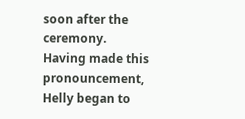soon after the ceremony. Having made this pronouncement, Helly began to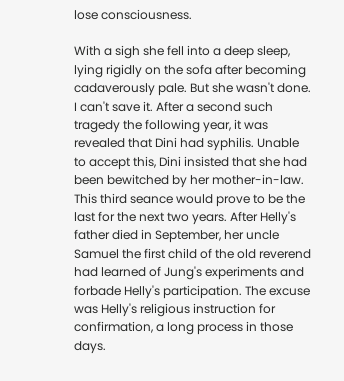lose consciousness.

With a sigh she fell into a deep sleep, lying rigidly on the sofa after becoming cadaverously pale. But she wasn't done. I can't save it. After a second such tragedy the following year, it was revealed that Dini had syphilis. Unable to accept this, Dini insisted that she had been bewitched by her mother-in-law. This third seance would prove to be the last for the next two years. After Helly's father died in September, her uncle Samuel the first child of the old reverend had learned of Jung's experiments and forbade Helly's participation. The excuse was Helly's religious instruction for confirmation, a long process in those days.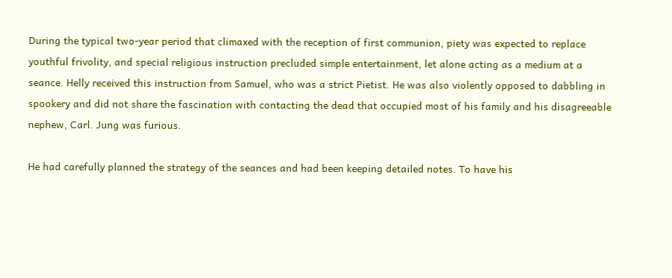During the typical two-year period that climaxed with the reception of first communion, piety was expected to replace youthful frivolity, and special religious instruction precluded simple entertainment, let alone acting as a medium at a seance. Helly received this instruction from Samuel, who was a strict Pietist. He was also violently opposed to dabbling in spookery and did not share the fascination with contacting the dead that occupied most of his family and his disagreeable nephew, Carl. Jung was furious.

He had carefully planned the strategy of the seances and had been keeping detailed notes. To have his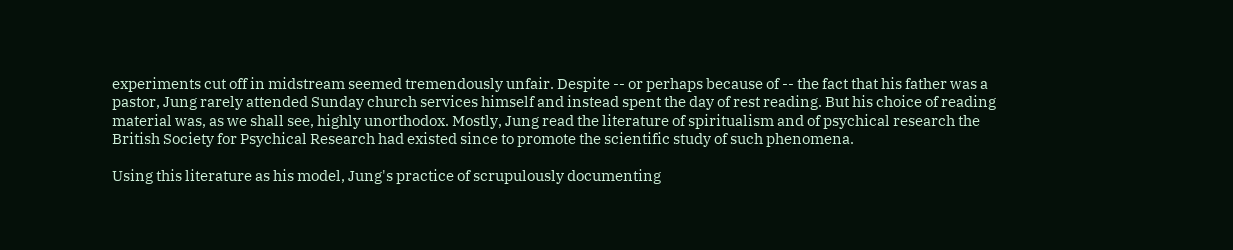experiments cut off in midstream seemed tremendously unfair. Despite -- or perhaps because of -- the fact that his father was a pastor, Jung rarely attended Sunday church services himself and instead spent the day of rest reading. But his choice of reading material was, as we shall see, highly unorthodox. Mostly, Jung read the literature of spiritualism and of psychical research the British Society for Psychical Research had existed since to promote the scientific study of such phenomena.

Using this literature as his model, Jung's practice of scrupulously documenting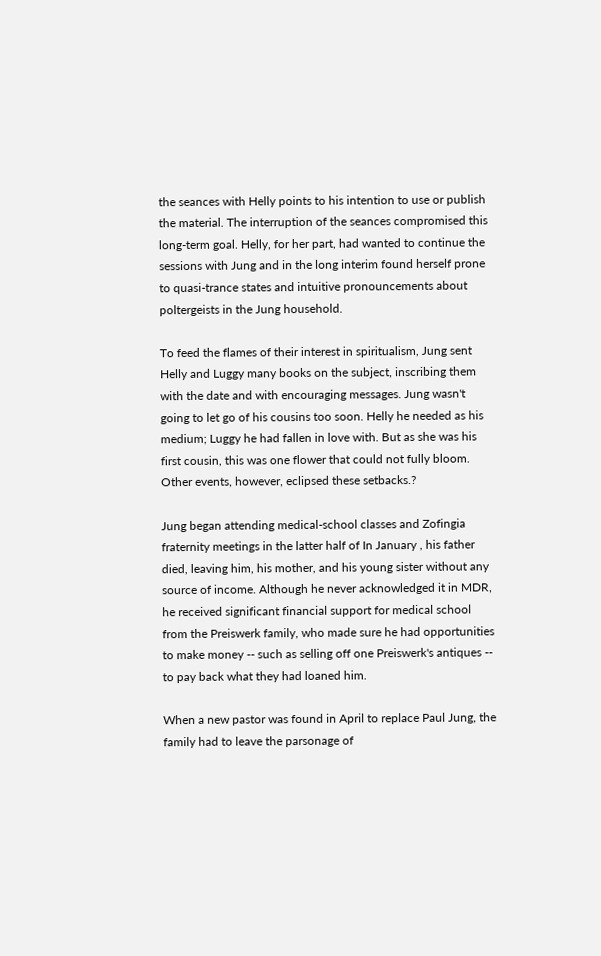the seances with Helly points to his intention to use or publish the material. The interruption of the seances compromised this long-term goal. Helly, for her part, had wanted to continue the sessions with Jung and in the long interim found herself prone to quasi-trance states and intuitive pronouncements about poltergeists in the Jung household.

To feed the flames of their interest in spiritualism, Jung sent Helly and Luggy many books on the subject, inscribing them with the date and with encouraging messages. Jung wasn't going to let go of his cousins too soon. Helly he needed as his medium; Luggy he had fallen in love with. But as she was his first cousin, this was one flower that could not fully bloom. Other events, however, eclipsed these setbacks.?

Jung began attending medical-school classes and Zofingia fraternity meetings in the latter half of In January , his father died, leaving him, his mother, and his young sister without any source of income. Although he never acknowledged it in MDR, he received significant financial support for medical school from the Preiswerk family, who made sure he had opportunities to make money -- such as selling off one Preiswerk's antiques -- to pay back what they had loaned him.

When a new pastor was found in April to replace Paul Jung, the family had to leave the parsonage of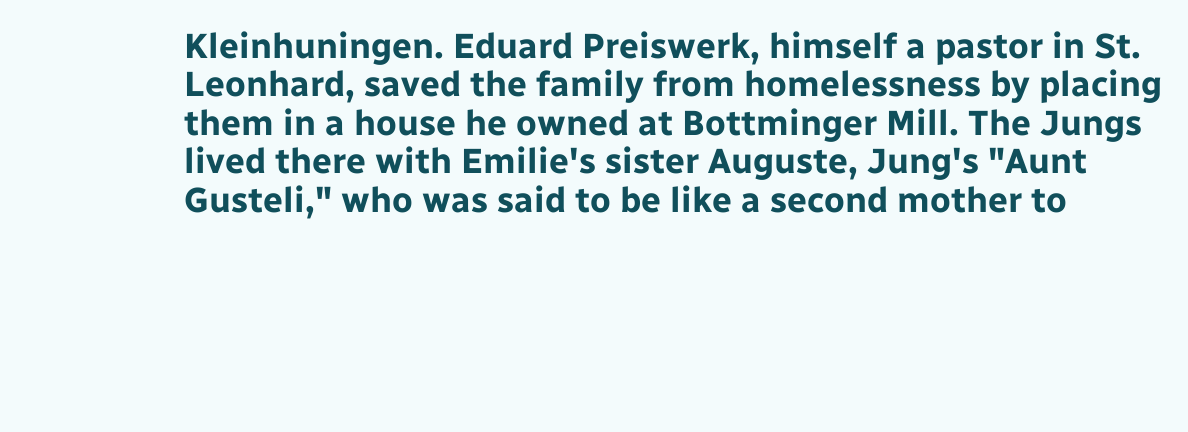Kleinhuningen. Eduard Preiswerk, himself a pastor in St. Leonhard, saved the family from homelessness by placing them in a house he owned at Bottminger Mill. The Jungs lived there with Emilie's sister Auguste, Jung's "Aunt Gusteli," who was said to be like a second mother to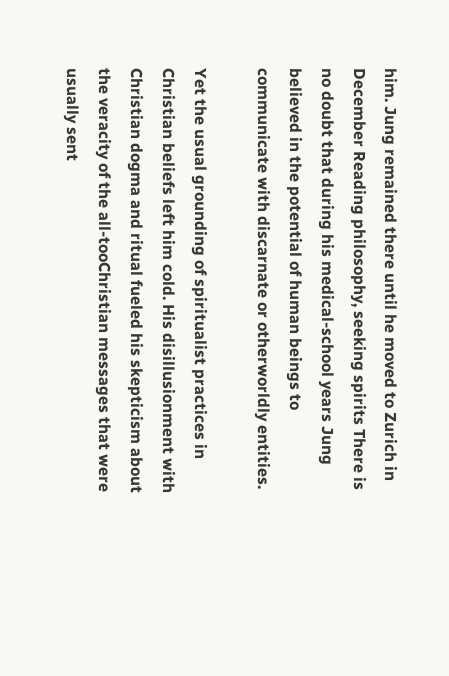him. Jung remained there until he moved to Zurich in December Reading philosophy, seeking spirits There is no doubt that during his medical-school years Jung believed in the potential of human beings to communicate with discarnate or otherworldly entities.

Yet the usual grounding of spiritualist practices in Christian beliefs left him cold. His disillusionment with Christian dogma and ritual fueled his skepticism about the veracity of the all-tooChristian messages that were usually sent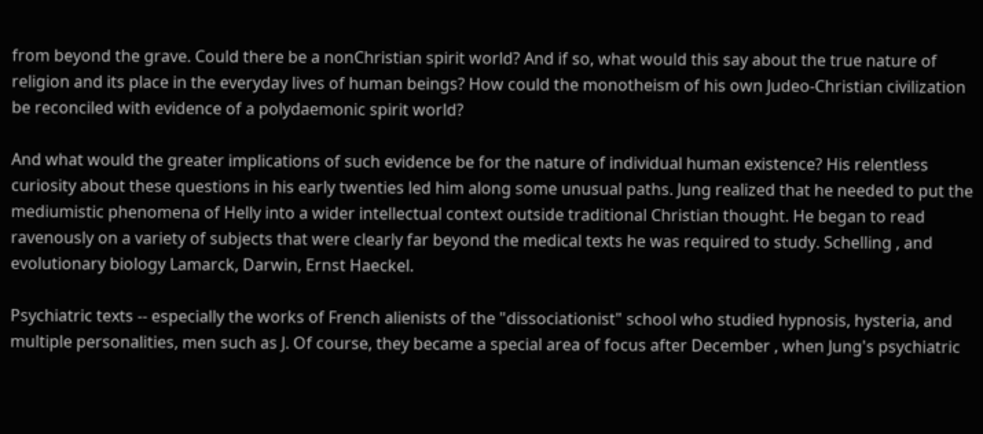from beyond the grave. Could there be a nonChristian spirit world? And if so, what would this say about the true nature of religion and its place in the everyday lives of human beings? How could the monotheism of his own Judeo-Christian civilization be reconciled with evidence of a polydaemonic spirit world?

And what would the greater implications of such evidence be for the nature of individual human existence? His relentless curiosity about these questions in his early twenties led him along some unusual paths. Jung realized that he needed to put the mediumistic phenomena of Helly into a wider intellectual context outside traditional Christian thought. He began to read ravenously on a variety of subjects that were clearly far beyond the medical texts he was required to study. Schelling , and evolutionary biology Lamarck, Darwin, Ernst Haeckel.

Psychiatric texts -- especially the works of French alienists of the "dissociationist" school who studied hypnosis, hysteria, and multiple personalities, men such as J. Of course, they became a special area of focus after December , when Jung's psychiatric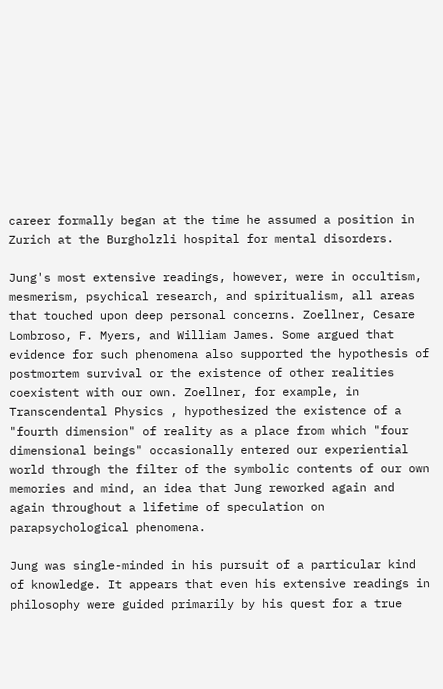career formally began at the time he assumed a position in Zurich at the Burgholzli hospital for mental disorders.

Jung's most extensive readings, however, were in occultism, mesmerism, psychical research, and spiritualism, all areas that touched upon deep personal concerns. Zoellner, Cesare Lombroso, F. Myers, and William James. Some argued that evidence for such phenomena also supported the hypothesis of postmortem survival or the existence of other realities coexistent with our own. Zoellner, for example, in Transcendental Physics , hypothesized the existence of a "fourth dimension" of reality as a place from which "four dimensional beings" occasionally entered our experiential world through the filter of the symbolic contents of our own memories and mind, an idea that Jung reworked again and again throughout a lifetime of speculation on parapsychological phenomena.

Jung was single-minded in his pursuit of a particular kind of knowledge. It appears that even his extensive readings in philosophy were guided primarily by his quest for a true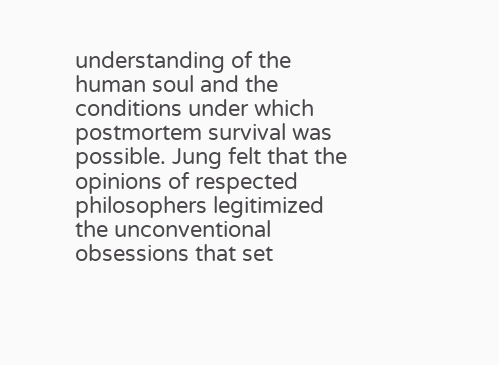understanding of the human soul and the conditions under which postmortem survival was possible. Jung felt that the opinions of respected philosophers legitimized the unconventional obsessions that set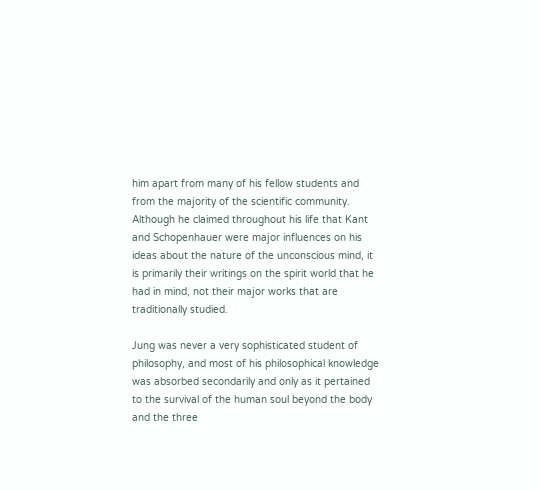him apart from many of his fellow students and from the majority of the scientific community. Although he claimed throughout his life that Kant and Schopenhauer were major influences on his ideas about the nature of the unconscious mind, it is primarily their writings on the spirit world that he had in mind, not their major works that are traditionally studied.

Jung was never a very sophisticated student of philosophy, and most of his philosophical knowledge was absorbed secondarily and only as it pertained to the survival of the human soul beyond the body and the three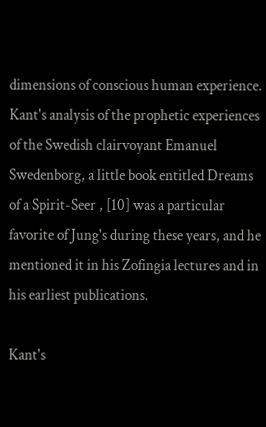dimensions of conscious human experience. Kant's analysis of the prophetic experiences of the Swedish clairvoyant Emanuel Swedenborg, a little book entitled Dreams of a Spirit-Seer , [10] was a particular favorite of Jung's during these years, and he mentioned it in his Zofingia lectures and in his earliest publications.

Kant's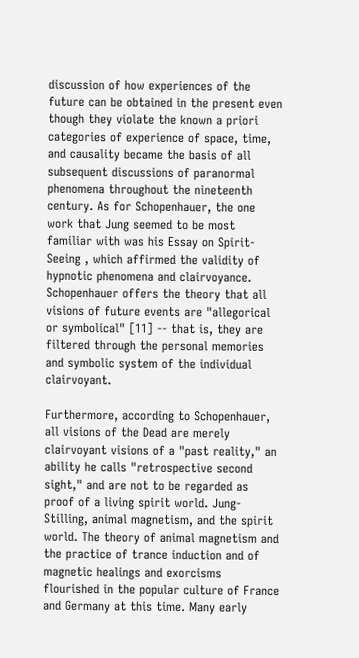discussion of how experiences of the future can be obtained in the present even though they violate the known a priori categories of experience of space, time, and causality became the basis of all subsequent discussions of paranormal phenomena throughout the nineteenth century. As for Schopenhauer, the one work that Jung seemed to be most familiar with was his Essay on Spirit-Seeing , which affirmed the validity of hypnotic phenomena and clairvoyance. Schopenhauer offers the theory that all visions of future events are "allegorical or symbolical" [11] -- that is, they are filtered through the personal memories and symbolic system of the individual clairvoyant.

Furthermore, according to Schopenhauer, all visions of the Dead are merely clairvoyant visions of a "past reality," an ability he calls "retrospective second sight," and are not to be regarded as proof of a living spirit world. Jung-Stilling, animal magnetism, and the spirit world. The theory of animal magnetism and the practice of trance induction and of magnetic healings and exorcisms flourished in the popular culture of France and Germany at this time. Many early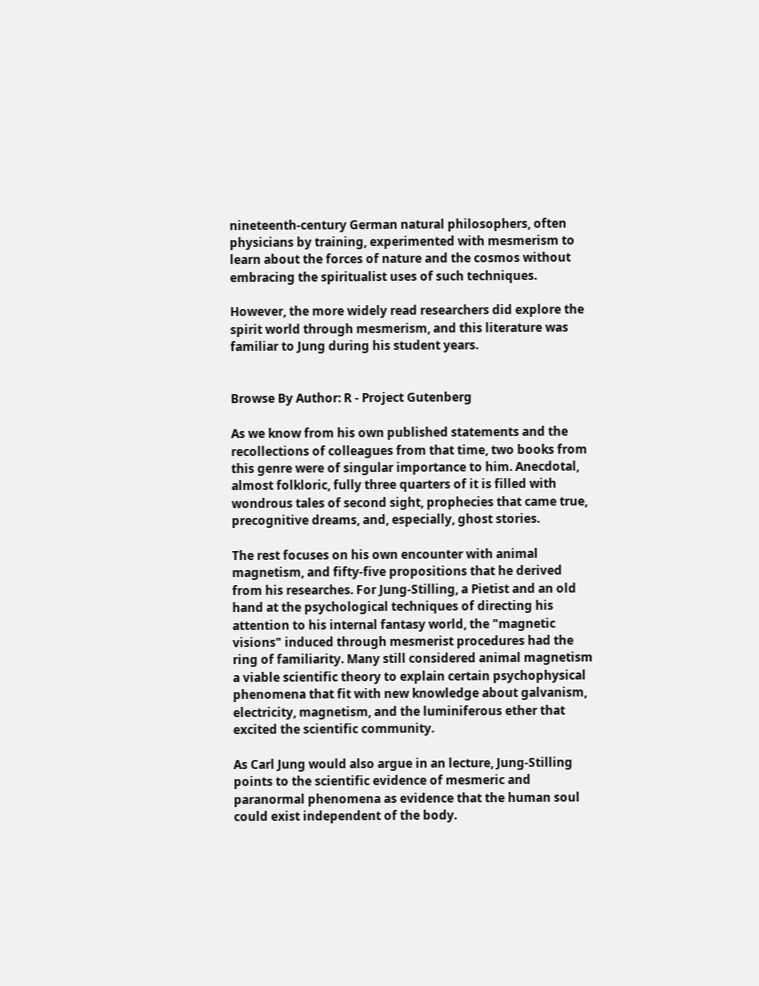nineteenth-century German natural philosophers, often physicians by training, experimented with mesmerism to learn about the forces of nature and the cosmos without embracing the spiritualist uses of such techniques.

However, the more widely read researchers did explore the spirit world through mesmerism, and this literature was familiar to Jung during his student years.


Browse By Author: R - Project Gutenberg

As we know from his own published statements and the recollections of colleagues from that time, two books from this genre were of singular importance to him. Anecdotal, almost folkloric, fully three quarters of it is filled with wondrous tales of second sight, prophecies that came true, precognitive dreams, and, especially, ghost stories.

The rest focuses on his own encounter with animal magnetism, and fifty-five propositions that he derived from his researches. For Jung-Stilling, a Pietist and an old hand at the psychological techniques of directing his attention to his internal fantasy world, the "magnetic visions" induced through mesmerist procedures had the ring of familiarity. Many still considered animal magnetism a viable scientific theory to explain certain psychophysical phenomena that fit with new knowledge about galvanism, electricity, magnetism, and the luminiferous ether that excited the scientific community.

As Carl Jung would also argue in an lecture, Jung-Stilling points to the scientific evidence of mesmeric and paranormal phenomena as evidence that the human soul could exist independent of the body.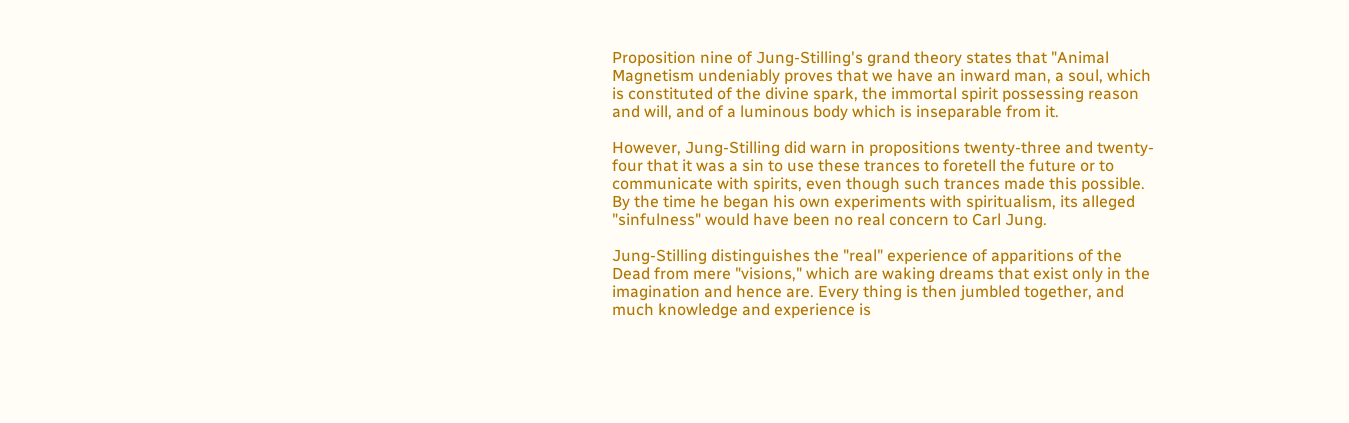Proposition nine of Jung-Stilling's grand theory states that "Animal Magnetism undeniably proves that we have an inward man, a soul, which is constituted of the divine spark, the immortal spirit possessing reason and will, and of a luminous body which is inseparable from it.

However, Jung-Stilling did warn in propositions twenty-three and twenty-four that it was a sin to use these trances to foretell the future or to communicate with spirits, even though such trances made this possible. By the time he began his own experiments with spiritualism, its alleged "sinfulness" would have been no real concern to Carl Jung.

Jung-Stilling distinguishes the "real" experience of apparitions of the Dead from mere "visions," which are waking dreams that exist only in the imagination and hence are. Every thing is then jumbled together, and much knowledge and experience is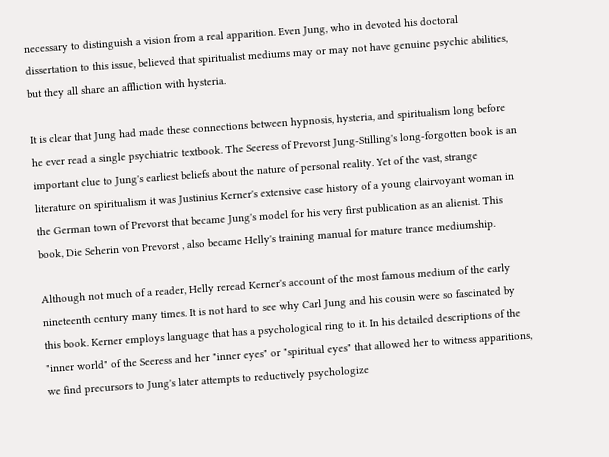necessary to distinguish a vision from a real apparition. Even Jung, who in devoted his doctoral dissertation to this issue, believed that spiritualist mediums may or may not have genuine psychic abilities, but they all share an affliction with hysteria.

It is clear that Jung had made these connections between hypnosis, hysteria, and spiritualism long before he ever read a single psychiatric textbook. The Seeress of Prevorst Jung-Stilling's long-forgotten book is an important clue to Jung's earliest beliefs about the nature of personal reality. Yet of the vast, strange literature on spiritualism it was Justinius Kerner's extensive case history of a young clairvoyant woman in the German town of Prevorst that became Jung's model for his very first publication as an alienist. This book, Die Seherin von Prevorst , also became Helly's training manual for mature trance mediumship.

Although not much of a reader, Helly reread Kerner's account of the most famous medium of the early nineteenth century many times. It is not hard to see why Carl Jung and his cousin were so fascinated by this book. Kerner employs language that has a psychological ring to it. In his detailed descriptions of the "inner world" of the Seeress and her "inner eyes" or "spiritual eyes" that allowed her to witness apparitions, we find precursors to Jung's later attempts to reductively psychologize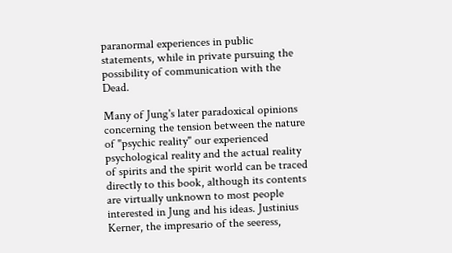paranormal experiences in public statements, while in private pursuing the possibility of communication with the Dead.

Many of Jung's later paradoxical opinions concerning the tension between the nature of "psychic reality" our experienced psychological reality and the actual reality of spirits and the spirit world can be traced directly to this book, although its contents are virtually unknown to most people interested in Jung and his ideas. Justinius Kerner, the impresario of the seeress,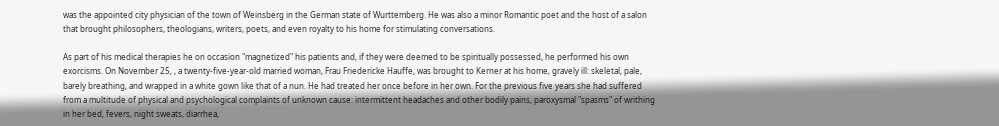was the appointed city physician of the town of Weinsberg in the German state of Wurttemberg. He was also a minor Romantic poet and the host of a salon that brought philosophers, theologians, writers, poets, and even royalty to his home for stimulating conversations.

As part of his medical therapies he on occasion "magnetized" his patients and, if they were deemed to be spiritually possessed, he performed his own exorcisms. On November 25, , a twenty-five-year-old married woman, Frau Friedericke Hauffe, was brought to Kerner at his home, gravely ill: skeletal, pale, barely breathing, and wrapped in a white gown like that of a nun. He had treated her once before in her own. For the previous five years she had suffered from a multitude of physical and psychological complaints of unknown cause: intermittent headaches and other bodily pains, paroxysmal "spasms" of writhing in her bed, fevers, night sweats, diarrhea,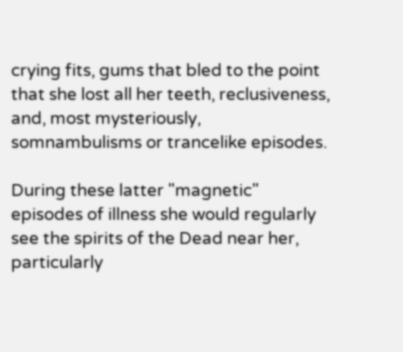crying fits, gums that bled to the point that she lost all her teeth, reclusiveness, and, most mysteriously, somnambulisms or trancelike episodes.

During these latter "magnetic" episodes of illness she would regularly see the spirits of the Dead near her, particularly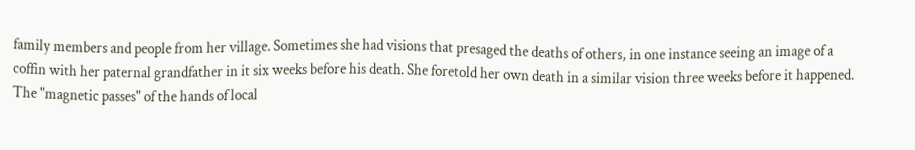family members and people from her village. Sometimes she had visions that presaged the deaths of others, in one instance seeing an image of a coffin with her paternal grandfather in it six weeks before his death. She foretold her own death in a similar vision three weeks before it happened. The "magnetic passes" of the hands of local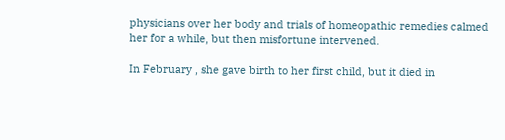physicians over her body and trials of homeopathic remedies calmed her for a while, but then misfortune intervened.

In February , she gave birth to her first child, but it died in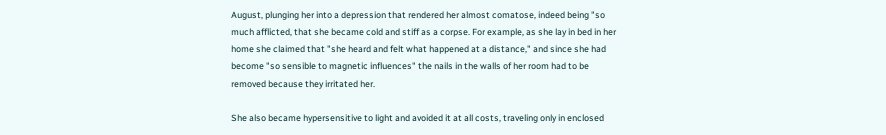August, plunging her into a depression that rendered her almost comatose, indeed being "so much afflicted, that she became cold and stiff as a corpse. For example, as she lay in bed in her home she claimed that "she heard and felt what happened at a distance," and since she had become "so sensible to magnetic influences" the nails in the walls of her room had to be removed because they irritated her.

She also became hypersensitive to light and avoided it at all costs, traveling only in enclosed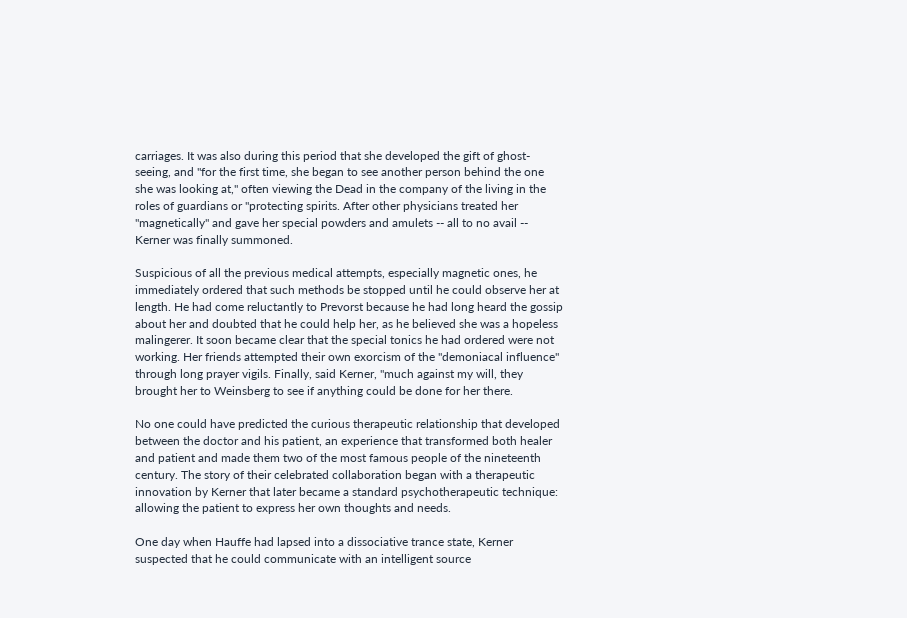carriages. It was also during this period that she developed the gift of ghost-seeing, and "for the first time, she began to see another person behind the one she was looking at," often viewing the Dead in the company of the living in the roles of guardians or "protecting spirits. After other physicians treated her "magnetically" and gave her special powders and amulets -- all to no avail -- Kerner was finally summoned.

Suspicious of all the previous medical attempts, especially magnetic ones, he immediately ordered that such methods be stopped until he could observe her at length. He had come reluctantly to Prevorst because he had long heard the gossip about her and doubted that he could help her, as he believed she was a hopeless malingerer. It soon became clear that the special tonics he had ordered were not working. Her friends attempted their own exorcism of the "demoniacal influence" through long prayer vigils. Finally, said Kerner, "much against my will, they brought her to Weinsberg to see if anything could be done for her there.

No one could have predicted the curious therapeutic relationship that developed between the doctor and his patient, an experience that transformed both healer and patient and made them two of the most famous people of the nineteenth century. The story of their celebrated collaboration began with a therapeutic innovation by Kerner that later became a standard psychotherapeutic technique: allowing the patient to express her own thoughts and needs.

One day when Hauffe had lapsed into a dissociative trance state, Kerner suspected that he could communicate with an intelligent source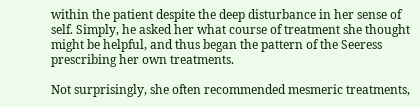within the patient despite the deep disturbance in her sense of self. Simply, he asked her what course of treatment she thought might be helpful, and thus began the pattern of the Seeress prescribing her own treatments.

Not surprisingly, she often recommended mesmeric treatments,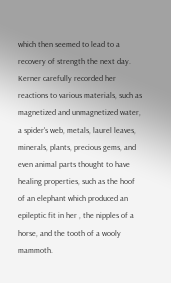which then seemed to lead to a recovery of strength the next day. Kerner carefully recorded her reactions to various materials, such as magnetized and unmagnetized water, a spider's web, metals, laurel leaves, minerals, plants, precious gems, and even animal parts thought to have healing properties, such as the hoof of an elephant which produced an epileptic fit in her , the nipples of a horse, and the tooth of a wooly mammoth.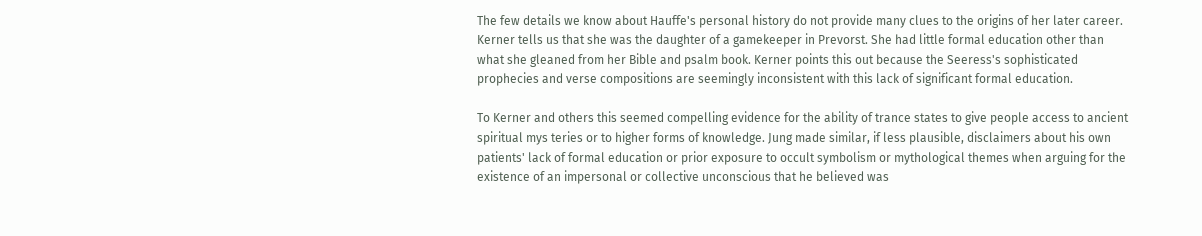The few details we know about Hauffe's personal history do not provide many clues to the origins of her later career. Kerner tells us that she was the daughter of a gamekeeper in Prevorst. She had little formal education other than what she gleaned from her Bible and psalm book. Kerner points this out because the Seeress's sophisticated prophecies and verse compositions are seemingly inconsistent with this lack of significant formal education.

To Kerner and others this seemed compelling evidence for the ability of trance states to give people access to ancient spiritual mys teries or to higher forms of knowledge. Jung made similar, if less plausible, disclaimers about his own patients' lack of formal education or prior exposure to occult symbolism or mythological themes when arguing for the existence of an impersonal or collective unconscious that he believed was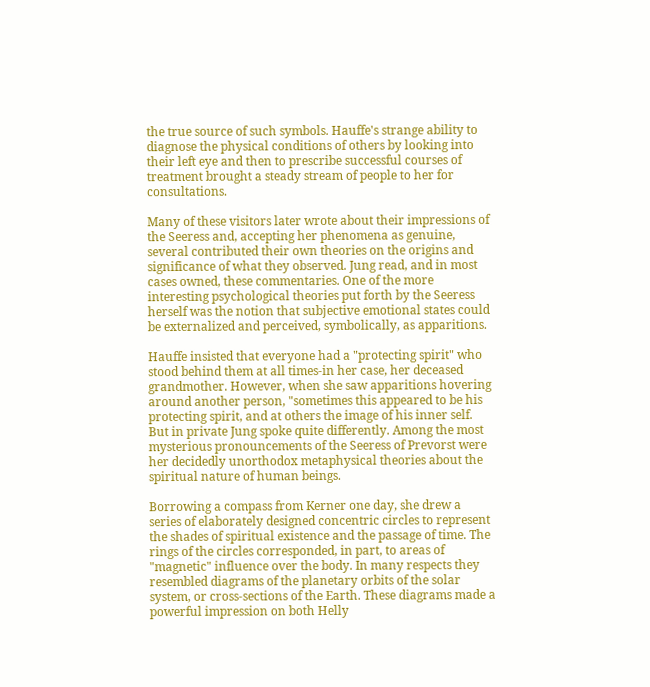the true source of such symbols. Hauffe's strange ability to diagnose the physical conditions of others by looking into their left eye and then to prescribe successful courses of treatment brought a steady stream of people to her for consultations.

Many of these visitors later wrote about their impressions of the Seeress and, accepting her phenomena as genuine, several contributed their own theories on the origins and significance of what they observed. Jung read, and in most cases owned, these commentaries. One of the more interesting psychological theories put forth by the Seeress herself was the notion that subjective emotional states could be externalized and perceived, symbolically, as apparitions.

Hauffe insisted that everyone had a "protecting spirit" who stood behind them at all times-in her case, her deceased grandmother. However, when she saw apparitions hovering around another person, "sometimes this appeared to be his protecting spirit, and at others the image of his inner self. But in private Jung spoke quite differently. Among the most mysterious pronouncements of the Seeress of Prevorst were her decidedly unorthodox metaphysical theories about the spiritual nature of human beings.

Borrowing a compass from Kerner one day, she drew a series of elaborately designed concentric circles to represent the shades of spiritual existence and the passage of time. The rings of the circles corresponded, in part, to areas of "magnetic" influence over the body. In many respects they resembled diagrams of the planetary orbits of the solar system, or cross-sections of the Earth. These diagrams made a powerful impression on both Helly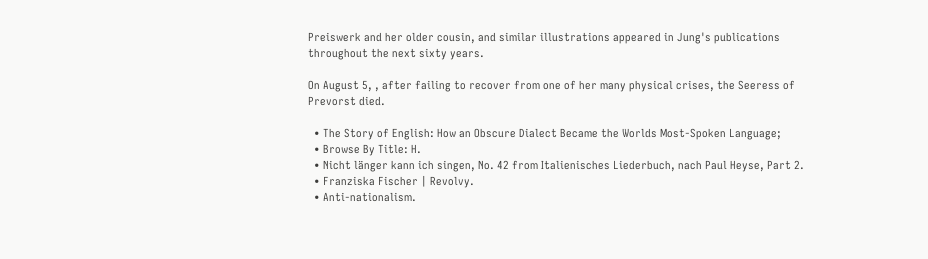Preiswerk and her older cousin, and similar illustrations appeared in Jung's publications throughout the next sixty years.

On August 5, , after failing to recover from one of her many physical crises, the Seeress of Prevorst died.

  • The Story of English: How an Obscure Dialect Became the Worlds Most-Spoken Language;
  • Browse By Title: H.
  • Nicht länger kann ich singen, No. 42 from Italienisches Liederbuch, nach Paul Heyse, Part 2.
  • Franziska Fischer | Revolvy.
  • Anti-nationalism.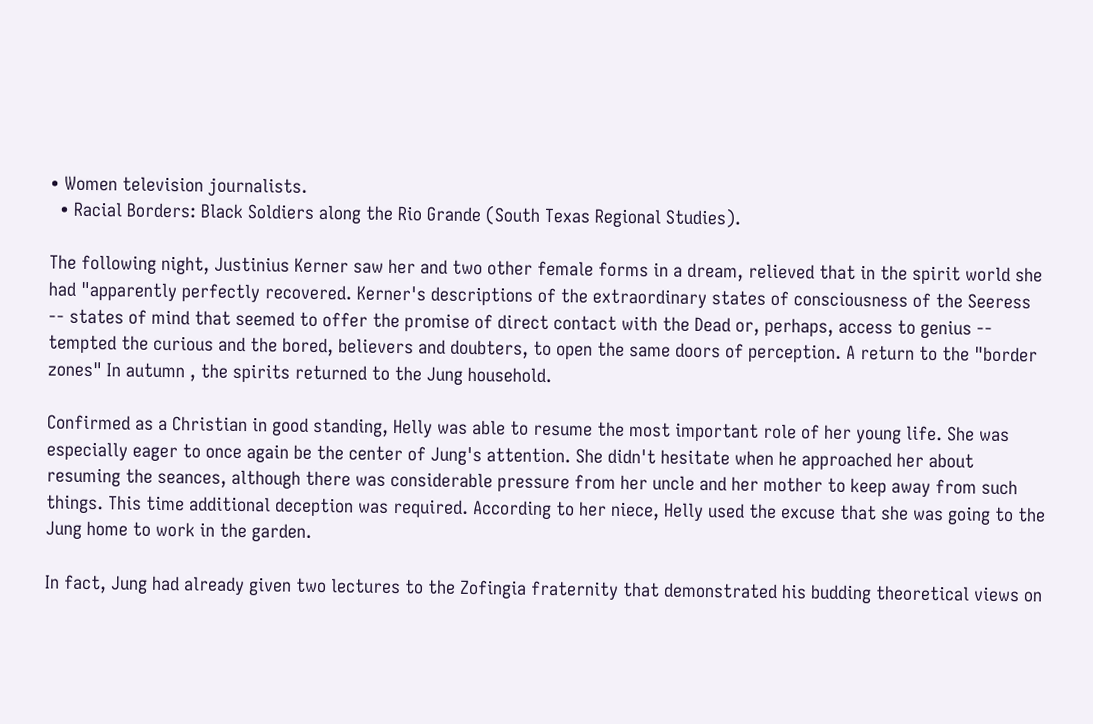• Women television journalists.
  • Racial Borders: Black Soldiers along the Rio Grande (South Texas Regional Studies).

The following night, Justinius Kerner saw her and two other female forms in a dream, relieved that in the spirit world she had "apparently perfectly recovered. Kerner's descriptions of the extraordinary states of consciousness of the Seeress -- states of mind that seemed to offer the promise of direct contact with the Dead or, perhaps, access to genius -- tempted the curious and the bored, believers and doubters, to open the same doors of perception. A return to the "border zones" In autumn , the spirits returned to the Jung household.

Confirmed as a Christian in good standing, Helly was able to resume the most important role of her young life. She was especially eager to once again be the center of Jung's attention. She didn't hesitate when he approached her about resuming the seances, although there was considerable pressure from her uncle and her mother to keep away from such things. This time additional deception was required. According to her niece, Helly used the excuse that she was going to the Jung home to work in the garden.

In fact, Jung had already given two lectures to the Zofingia fraternity that demonstrated his budding theoretical views on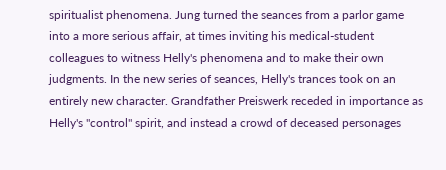spiritualist phenomena. Jung turned the seances from a parlor game into a more serious affair, at times inviting his medical-student colleagues to witness Helly's phenomena and to make their own judgments. In the new series of seances, Helly's trances took on an entirely new character. Grandfather Preiswerk receded in importance as Helly's "control" spirit, and instead a crowd of deceased personages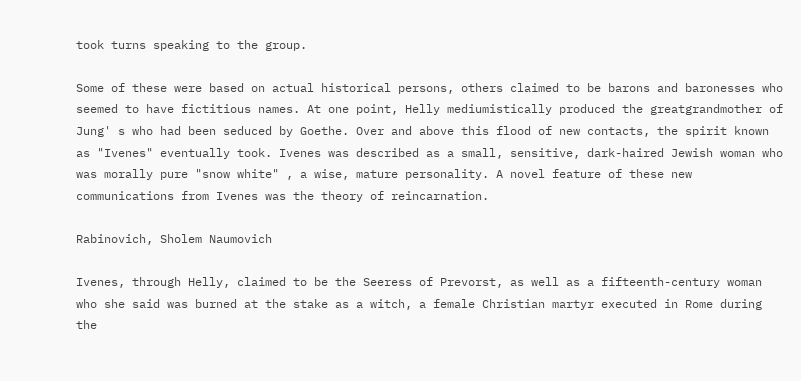took turns speaking to the group.

Some of these were based on actual historical persons, others claimed to be barons and baronesses who seemed to have fictitious names. At one point, Helly mediumistically produced the greatgrandmother of Jung' s who had been seduced by Goethe. Over and above this flood of new contacts, the spirit known as "Ivenes" eventually took. Ivenes was described as a small, sensitive, dark-haired Jewish woman who was morally pure "snow white" , a wise, mature personality. A novel feature of these new communications from Ivenes was the theory of reincarnation.

Rabinovich, Sholem Naumovich

Ivenes, through Helly, claimed to be the Seeress of Prevorst, as well as a fifteenth-century woman who she said was burned at the stake as a witch, a female Christian martyr executed in Rome during the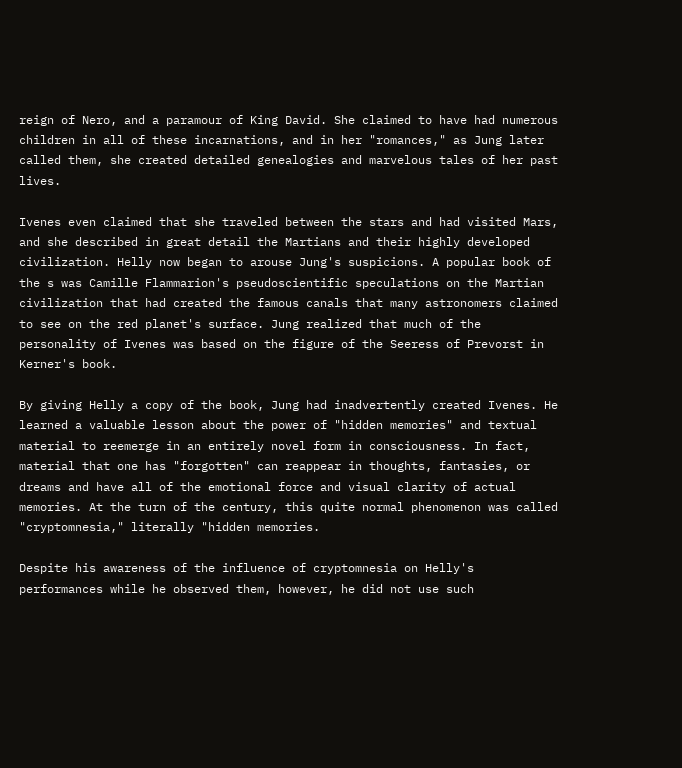reign of Nero, and a paramour of King David. She claimed to have had numerous children in all of these incarnations, and in her "romances," as Jung later called them, she created detailed genealogies and marvelous tales of her past lives.

Ivenes even claimed that she traveled between the stars and had visited Mars, and she described in great detail the Martians and their highly developed civilization. Helly now began to arouse Jung's suspicions. A popular book of the s was Camille Flammarion's pseudoscientific speculations on the Martian civilization that had created the famous canals that many astronomers claimed to see on the red planet's surface. Jung realized that much of the personality of Ivenes was based on the figure of the Seeress of Prevorst in Kerner's book.

By giving Helly a copy of the book, Jung had inadvertently created Ivenes. He learned a valuable lesson about the power of "hidden memories" and textual material to reemerge in an entirely novel form in consciousness. In fact, material that one has "forgotten" can reappear in thoughts, fantasies, or dreams and have all of the emotional force and visual clarity of actual memories. At the turn of the century, this quite normal phenomenon was called "cryptomnesia," literally "hidden memories.

Despite his awareness of the influence of cryptomnesia on Helly's performances while he observed them, however, he did not use such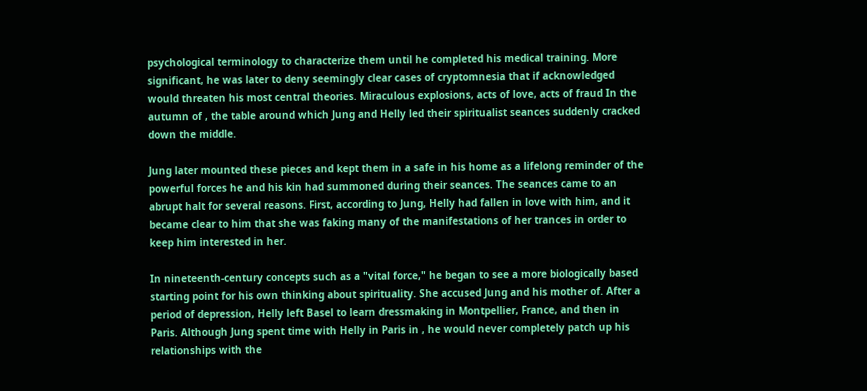psychological terminology to characterize them until he completed his medical training. More significant, he was later to deny seemingly clear cases of cryptomnesia that if acknowledged would threaten his most central theories. Miraculous explosions, acts of love, acts of fraud In the autumn of , the table around which Jung and Helly led their spiritualist seances suddenly cracked down the middle.

Jung later mounted these pieces and kept them in a safe in his home as a lifelong reminder of the powerful forces he and his kin had summoned during their seances. The seances came to an abrupt halt for several reasons. First, according to Jung, Helly had fallen in love with him, and it became clear to him that she was faking many of the manifestations of her trances in order to keep him interested in her.

In nineteenth-century concepts such as a "vital force," he began to see a more biologically based starting point for his own thinking about spirituality. She accused Jung and his mother of. After a period of depression, Helly left Basel to learn dressmaking in Montpellier, France, and then in Paris. Although Jung spent time with Helly in Paris in , he would never completely patch up his relationships with the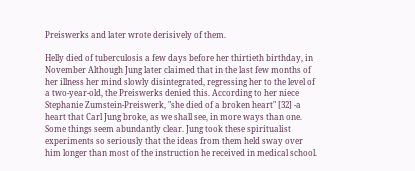Preiswerks and later wrote derisively of them.

Helly died of tuberculosis a few days before her thirtieth birthday, in November Although Jung later claimed that in the last few months of her illness her mind slowly disintegrated, regressing her to the level of a two-year-old, the Preiswerks denied this. According to her niece Stephanie Zumstein-Preiswerk, "she died of a broken heart" [32] -a heart that Carl Jung broke, as we shall see, in more ways than one. Some things seem abundantly clear. Jung took these spiritualist experiments so seriously that the ideas from them held sway over him longer than most of the instruction he received in medical school.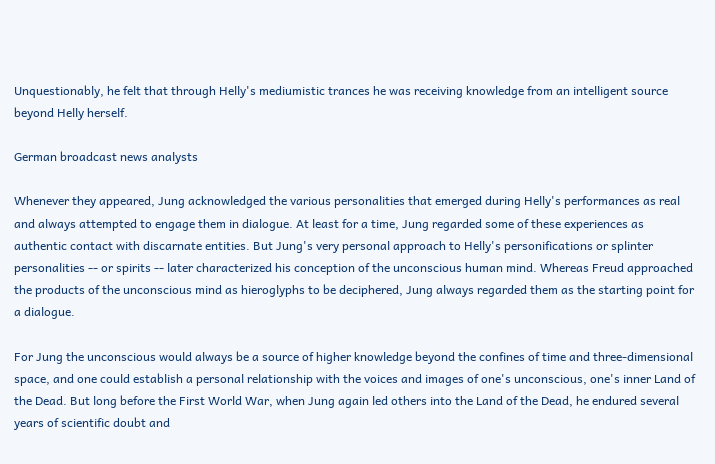Unquestionably, he felt that through Helly's mediumistic trances he was receiving knowledge from an intelligent source beyond Helly herself.

German broadcast news analysts

Whenever they appeared, Jung acknowledged the various personalities that emerged during Helly's performances as real and always attempted to engage them in dialogue. At least for a time, Jung regarded some of these experiences as authentic contact with discarnate entities. But Jung's very personal approach to Helly's personifications or splinter personalities -- or spirits -- later characterized his conception of the unconscious human mind. Whereas Freud approached the products of the unconscious mind as hieroglyphs to be deciphered, Jung always regarded them as the starting point for a dialogue.

For Jung the unconscious would always be a source of higher knowledge beyond the confines of time and three-dimensional space, and one could establish a personal relationship with the voices and images of one's unconscious, one's inner Land of the Dead. But long before the First World War, when Jung again led others into the Land of the Dead, he endured several years of scientific doubt and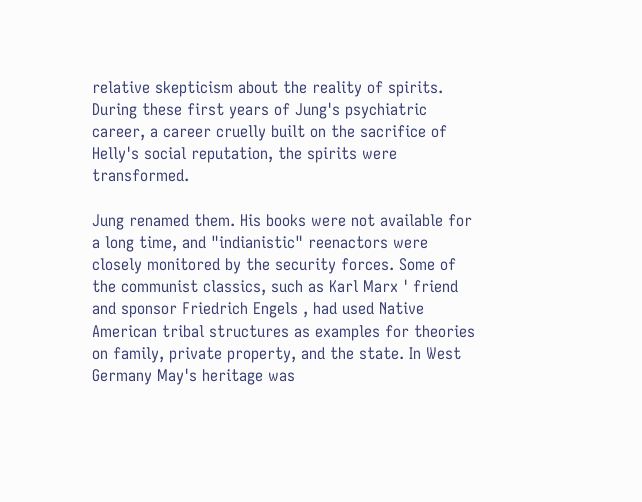relative skepticism about the reality of spirits. During these first years of Jung's psychiatric career, a career cruelly built on the sacrifice of Helly's social reputation, the spirits were transformed.

Jung renamed them. His books were not available for a long time, and "indianistic" reenactors were closely monitored by the security forces. Some of the communist classics, such as Karl Marx ' friend and sponsor Friedrich Engels , had used Native American tribal structures as examples for theories on family, private property, and the state. In West Germany May's heritage was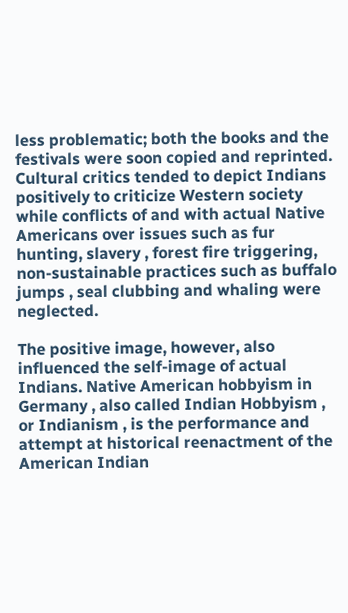less problematic; both the books and the festivals were soon copied and reprinted. Cultural critics tended to depict Indians positively to criticize Western society while conflicts of and with actual Native Americans over issues such as fur hunting, slavery , forest fire triggering, non-sustainable practices such as buffalo jumps , seal clubbing and whaling were neglected.

The positive image, however, also influenced the self-image of actual Indians. Native American hobbyism in Germany , also called Indian Hobbyism , or Indianism , is the performance and attempt at historical reenactment of the American Indian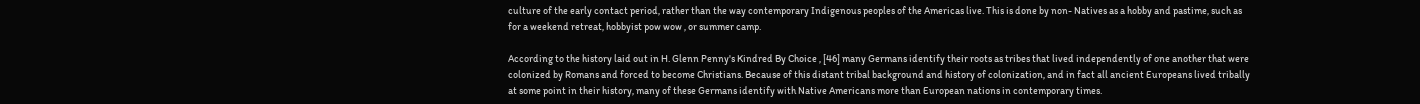culture of the early contact period, rather than the way contemporary Indigenous peoples of the Americas live. This is done by non- Natives as a hobby and pastime, such as for a weekend retreat, hobbyist pow wow , or summer camp.

According to the history laid out in H. Glenn Penny's Kindred By Choice , [46] many Germans identify their roots as tribes that lived independently of one another that were colonized by Romans and forced to become Christians. Because of this distant tribal background and history of colonization, and in fact all ancient Europeans lived tribally at some point in their history, many of these Germans identify with Native Americans more than European nations in contemporary times.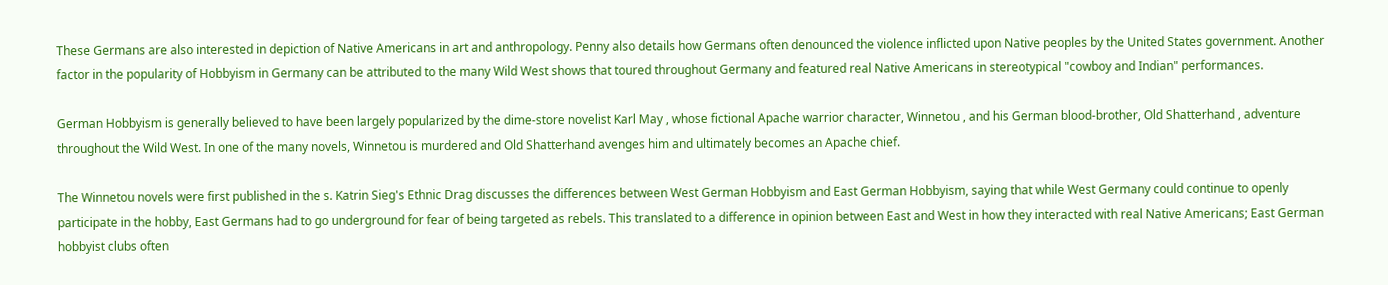These Germans are also interested in depiction of Native Americans in art and anthropology. Penny also details how Germans often denounced the violence inflicted upon Native peoples by the United States government. Another factor in the popularity of Hobbyism in Germany can be attributed to the many Wild West shows that toured throughout Germany and featured real Native Americans in stereotypical "cowboy and Indian" performances.

German Hobbyism is generally believed to have been largely popularized by the dime-store novelist Karl May , whose fictional Apache warrior character, Winnetou , and his German blood-brother, Old Shatterhand , adventure throughout the Wild West. In one of the many novels, Winnetou is murdered and Old Shatterhand avenges him and ultimately becomes an Apache chief.

The Winnetou novels were first published in the s. Katrin Sieg's Ethnic Drag discusses the differences between West German Hobbyism and East German Hobbyism, saying that while West Germany could continue to openly participate in the hobby, East Germans had to go underground for fear of being targeted as rebels. This translated to a difference in opinion between East and West in how they interacted with real Native Americans; East German hobbyist clubs often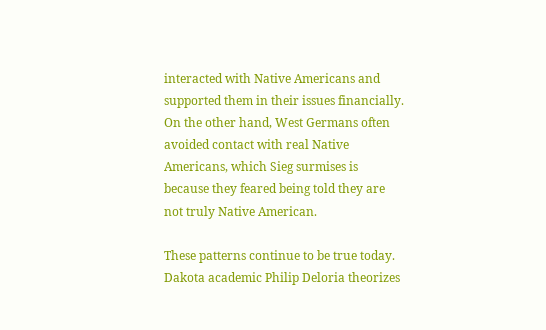interacted with Native Americans and supported them in their issues financially. On the other hand, West Germans often avoided contact with real Native Americans, which Sieg surmises is because they feared being told they are not truly Native American.

These patterns continue to be true today. Dakota academic Philip Deloria theorizes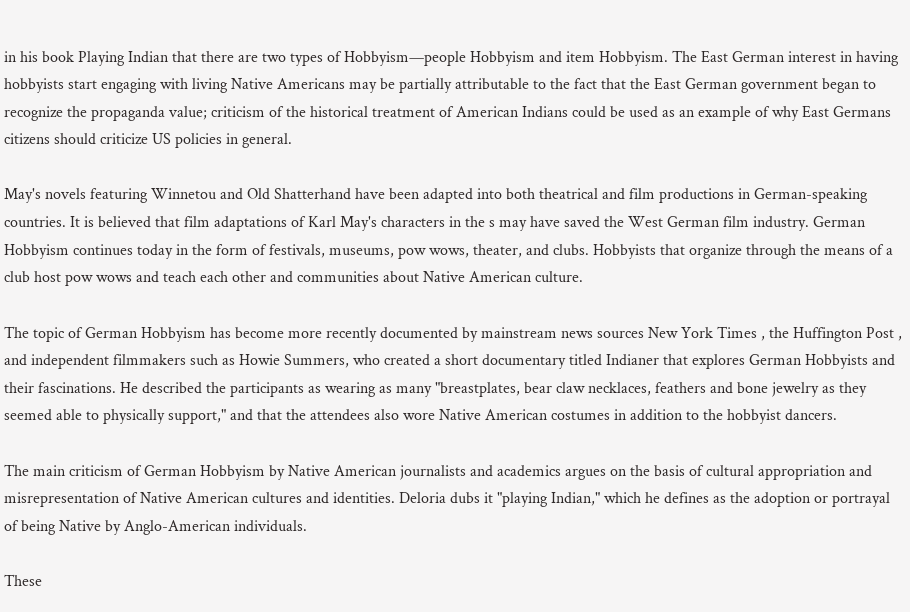in his book Playing Indian that there are two types of Hobbyism—people Hobbyism and item Hobbyism. The East German interest in having hobbyists start engaging with living Native Americans may be partially attributable to the fact that the East German government began to recognize the propaganda value; criticism of the historical treatment of American Indians could be used as an example of why East Germans citizens should criticize US policies in general.

May's novels featuring Winnetou and Old Shatterhand have been adapted into both theatrical and film productions in German-speaking countries. It is believed that film adaptations of Karl May's characters in the s may have saved the West German film industry. German Hobbyism continues today in the form of festivals, museums, pow wows, theater, and clubs. Hobbyists that organize through the means of a club host pow wows and teach each other and communities about Native American culture.

The topic of German Hobbyism has become more recently documented by mainstream news sources New York Times , the Huffington Post , and independent filmmakers such as Howie Summers, who created a short documentary titled Indianer that explores German Hobbyists and their fascinations. He described the participants as wearing as many "breastplates, bear claw necklaces, feathers and bone jewelry as they seemed able to physically support," and that the attendees also wore Native American costumes in addition to the hobbyist dancers.

The main criticism of German Hobbyism by Native American journalists and academics argues on the basis of cultural appropriation and misrepresentation of Native American cultures and identities. Deloria dubs it "playing Indian," which he defines as the adoption or portrayal of being Native by Anglo-American individuals.

These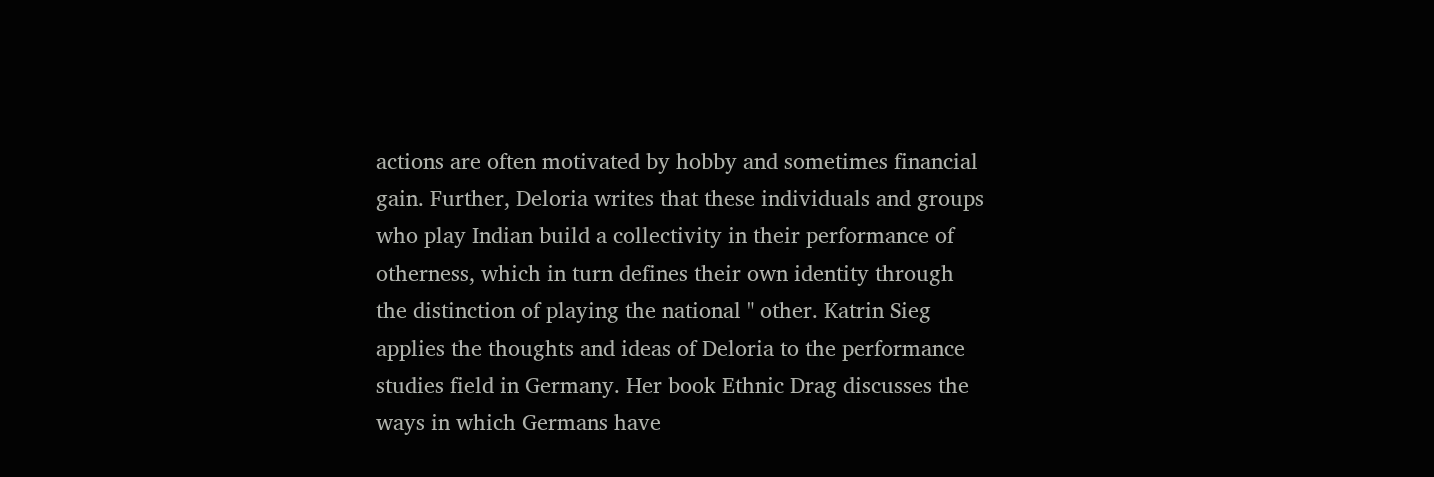actions are often motivated by hobby and sometimes financial gain. Further, Deloria writes that these individuals and groups who play Indian build a collectivity in their performance of otherness, which in turn defines their own identity through the distinction of playing the national " other. Katrin Sieg applies the thoughts and ideas of Deloria to the performance studies field in Germany. Her book Ethnic Drag discusses the ways in which Germans have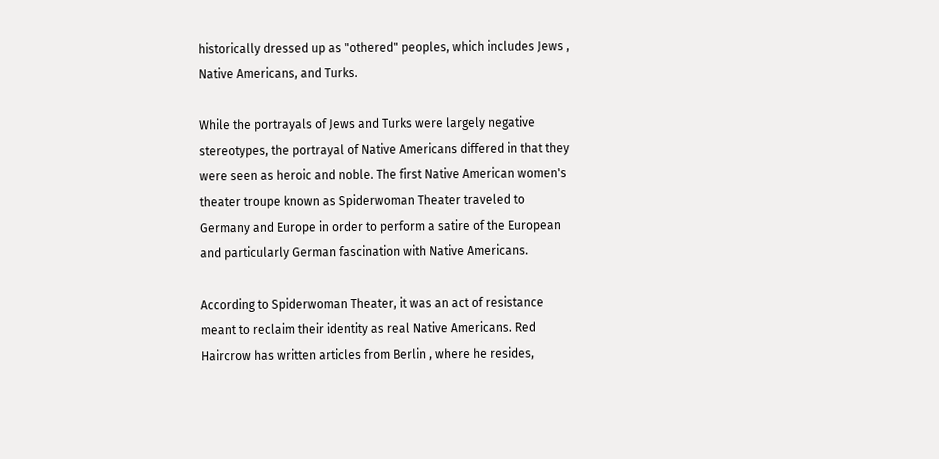historically dressed up as "othered" peoples, which includes Jews , Native Americans, and Turks.

While the portrayals of Jews and Turks were largely negative stereotypes, the portrayal of Native Americans differed in that they were seen as heroic and noble. The first Native American women's theater troupe known as Spiderwoman Theater traveled to Germany and Europe in order to perform a satire of the European and particularly German fascination with Native Americans.

According to Spiderwoman Theater, it was an act of resistance meant to reclaim their identity as real Native Americans. Red Haircrow has written articles from Berlin , where he resides,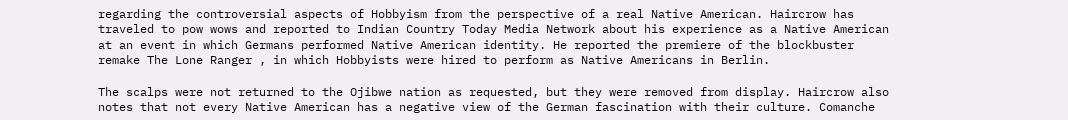regarding the controversial aspects of Hobbyism from the perspective of a real Native American. Haircrow has traveled to pow wows and reported to Indian Country Today Media Network about his experience as a Native American at an event in which Germans performed Native American identity. He reported the premiere of the blockbuster remake The Lone Ranger , in which Hobbyists were hired to perform as Native Americans in Berlin.

The scalps were not returned to the Ojibwe nation as requested, but they were removed from display. Haircrow also notes that not every Native American has a negative view of the German fascination with their culture. Comanche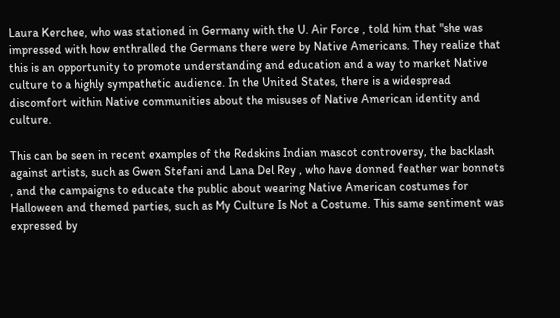Laura Kerchee, who was stationed in Germany with the U. Air Force , told him that "she was impressed with how enthralled the Germans there were by Native Americans. They realize that this is an opportunity to promote understanding and education and a way to market Native culture to a highly sympathetic audience. In the United States, there is a widespread discomfort within Native communities about the misuses of Native American identity and culture.

This can be seen in recent examples of the Redskins Indian mascot controversy, the backlash against artists, such as Gwen Stefani and Lana Del Rey , who have donned feather war bonnets , and the campaigns to educate the public about wearing Native American costumes for Halloween and themed parties, such as My Culture Is Not a Costume. This same sentiment was expressed by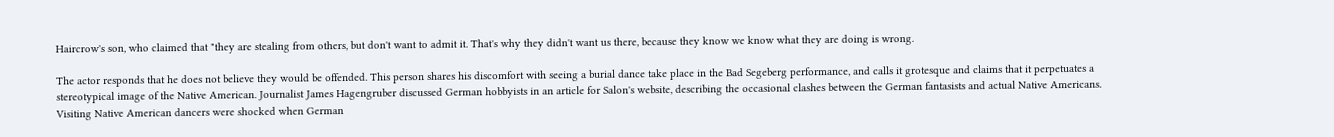Haircrow's son, who claimed that "they are stealing from others, but don't want to admit it. That's why they didn't want us there, because they know we know what they are doing is wrong.

The actor responds that he does not believe they would be offended. This person shares his discomfort with seeing a burial dance take place in the Bad Segeberg performance, and calls it grotesque and claims that it perpetuates a stereotypical image of the Native American. Journalist James Hagengruber discussed German hobbyists in an article for Salon's website, describing the occasional clashes between the German fantasists and actual Native Americans. Visiting Native American dancers were shocked when German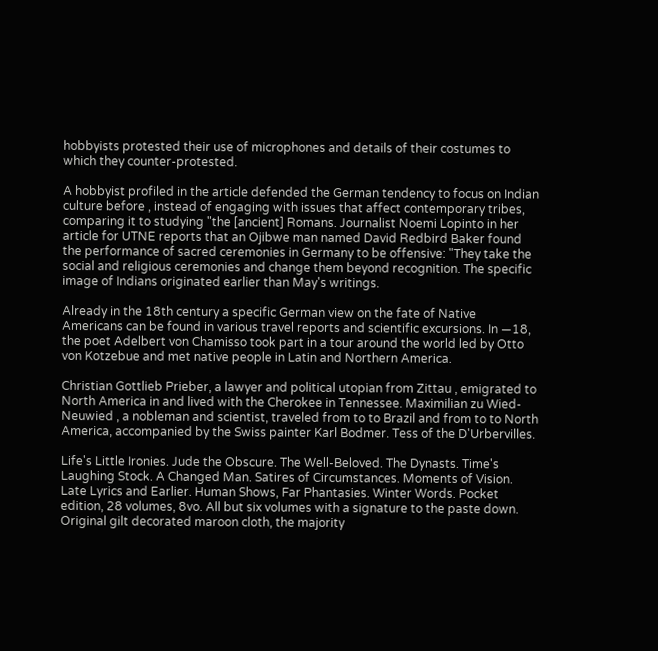hobbyists protested their use of microphones and details of their costumes to which they counter-protested.

A hobbyist profiled in the article defended the German tendency to focus on Indian culture before , instead of engaging with issues that affect contemporary tribes, comparing it to studying "the [ancient] Romans. Journalist Noemi Lopinto in her article for UTNE reports that an Ojibwe man named David Redbird Baker found the performance of sacred ceremonies in Germany to be offensive: "They take the social and religious ceremonies and change them beyond recognition. The specific image of Indians originated earlier than May's writings.

Already in the 18th century a specific German view on the fate of Native Americans can be found in various travel reports and scientific excursions. In —18, the poet Adelbert von Chamisso took part in a tour around the world led by Otto von Kotzebue and met native people in Latin and Northern America.

Christian Gottlieb Prieber, a lawyer and political utopian from Zittau , emigrated to North America in and lived with the Cherokee in Tennessee. Maximilian zu Wied-Neuwied , a nobleman and scientist, traveled from to to Brazil and from to to North America, accompanied by the Swiss painter Karl Bodmer. Tess of the D'Urbervilles.

Life's Little Ironies. Jude the Obscure. The Well-Beloved. The Dynasts. Time's Laughing Stock. A Changed Man. Satires of Circumstances. Moments of Vision. Late Lyrics and Earlier. Human Shows, Far Phantasies. Winter Words. Pocket edition, 28 volumes, 8vo. All but six volumes with a signature to the paste down. Original gilt decorated maroon cloth, the majority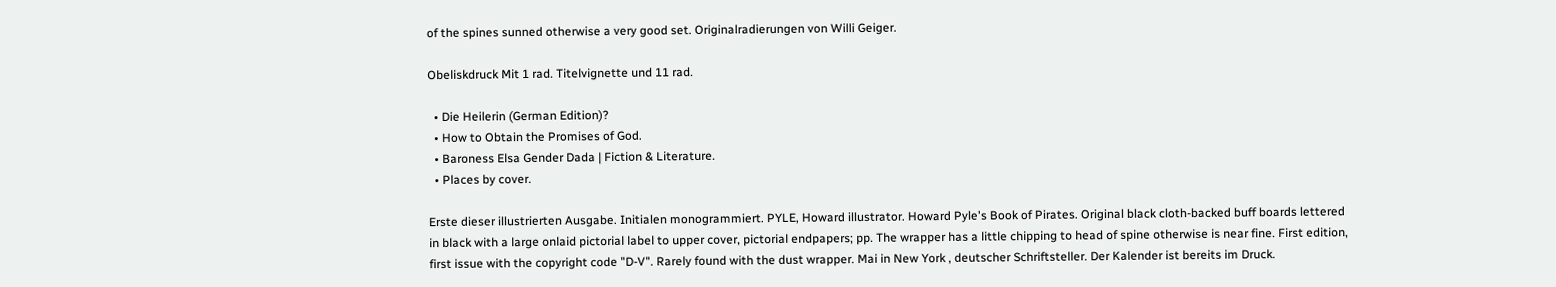of the spines sunned otherwise a very good set. Originalradierungen von Willi Geiger.

Obeliskdruck Mit 1 rad. Titelvignette und 11 rad.

  • Die Heilerin (German Edition)?
  • How to Obtain the Promises of God.
  • Baroness Elsa Gender Dada | Fiction & Literature.
  • Places by cover.

Erste dieser illustrierten Ausgabe. Initialen monogrammiert. PYLE, Howard illustrator. Howard Pyle's Book of Pirates. Original black cloth-backed buff boards lettered in black with a large onlaid pictorial label to upper cover, pictorial endpapers; pp. The wrapper has a little chipping to head of spine otherwise is near fine. First edition, first issue with the copyright code "D-V". Rarely found with the dust wrapper. Mai in New York , deutscher Schriftsteller. Der Kalender ist bereits im Druck.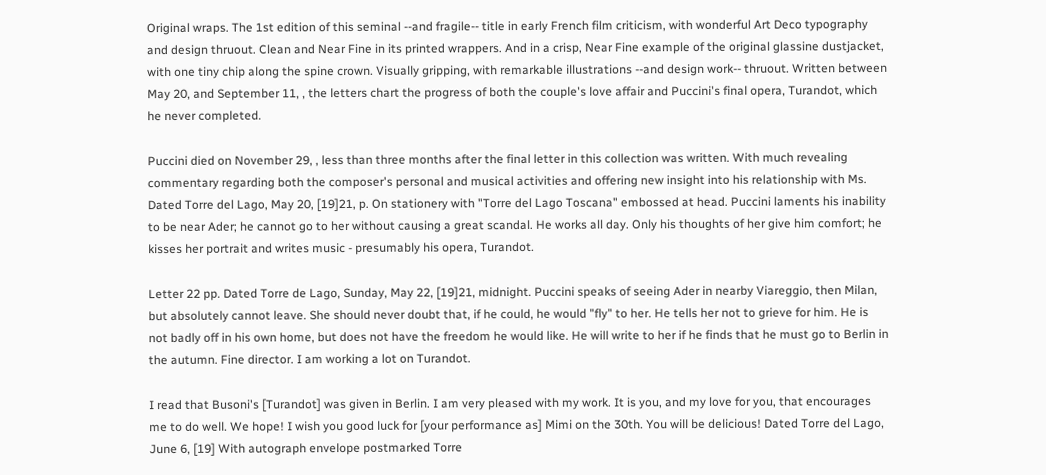Original wraps. The 1st edition of this seminal --and fragile-- title in early French film criticism, with wonderful Art Deco typography and design thruout. Clean and Near Fine in its printed wrappers. And in a crisp, Near Fine example of the original glassine dustjacket, with one tiny chip along the spine crown. Visually gripping, with remarkable illustrations --and design work-- thruout. Written between May 20, and September 11, , the letters chart the progress of both the couple's love affair and Puccini's final opera, Turandot, which he never completed.

Puccini died on November 29, , less than three months after the final letter in this collection was written. With much revealing commentary regarding both the composer's personal and musical activities and offering new insight into his relationship with Ms. Dated Torre del Lago, May 20, [19]21, p. On stationery with "Torre del Lago Toscana" embossed at head. Puccini laments his inability to be near Ader; he cannot go to her without causing a great scandal. He works all day. Only his thoughts of her give him comfort; he kisses her portrait and writes music - presumably his opera, Turandot.

Letter 22 pp. Dated Torre de Lago, Sunday, May 22, [19]21, midnight. Puccini speaks of seeing Ader in nearby Viareggio, then Milan, but absolutely cannot leave. She should never doubt that, if he could, he would "fly" to her. He tells her not to grieve for him. He is not badly off in his own home, but does not have the freedom he would like. He will write to her if he finds that he must go to Berlin in the autumn. Fine director. I am working a lot on Turandot.

I read that Busoni's [Turandot] was given in Berlin. I am very pleased with my work. It is you, and my love for you, that encourages me to do well. We hope! I wish you good luck for [your performance as] Mimi on the 30th. You will be delicious! Dated Torre del Lago, June 6, [19] With autograph envelope postmarked Torre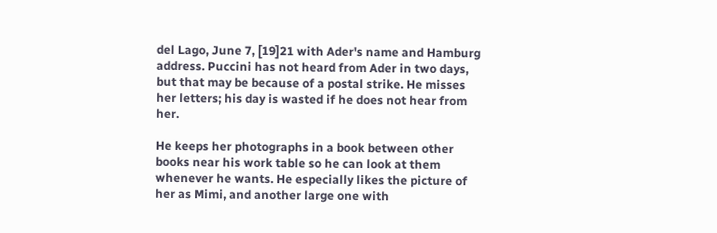del Lago, June 7, [19]21 with Ader's name and Hamburg address. Puccini has not heard from Ader in two days, but that may be because of a postal strike. He misses her letters; his day is wasted if he does not hear from her.

He keeps her photographs in a book between other books near his work table so he can look at them whenever he wants. He especially likes the picture of her as Mimi, and another large one with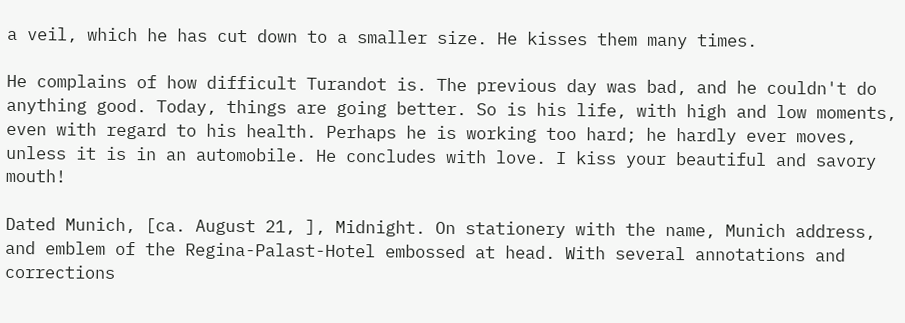a veil, which he has cut down to a smaller size. He kisses them many times.

He complains of how difficult Turandot is. The previous day was bad, and he couldn't do anything good. Today, things are going better. So is his life, with high and low moments, even with regard to his health. Perhaps he is working too hard; he hardly ever moves, unless it is in an automobile. He concludes with love. I kiss your beautiful and savory mouth!

Dated Munich, [ca. August 21, ], Midnight. On stationery with the name, Munich address, and emblem of the Regina-Palast-Hotel embossed at head. With several annotations and corrections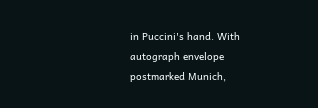in Puccini's hand. With autograph envelope postmarked Munich,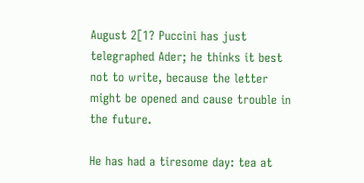August 2[1? Puccini has just telegraphed Ader; he thinks it best not to write, because the letter might be opened and cause trouble in the future.

He has had a tiresome day: tea at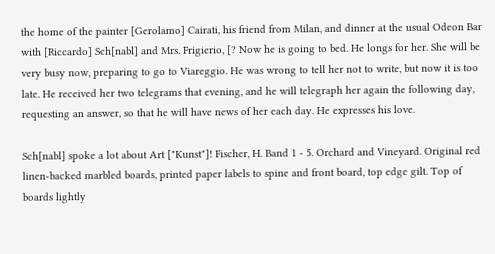the home of the painter [Gerolamo] Cairati, his friend from Milan, and dinner at the usual Odeon Bar with [Riccardo] Sch[nabl] and Mrs. Frigierio, [? Now he is going to bed. He longs for her. She will be very busy now, preparing to go to Viareggio. He was wrong to tell her not to write, but now it is too late. He received her two telegrams that evening, and he will telegraph her again the following day, requesting an answer, so that he will have news of her each day. He expresses his love.

Sch[nabl] spoke a lot about Art ["Kunst"]! Fischer, H. Band 1 - 5. Orchard and Vineyard. Original red linen-backed marbled boards, printed paper labels to spine and front board, top edge gilt. Top of boards lightly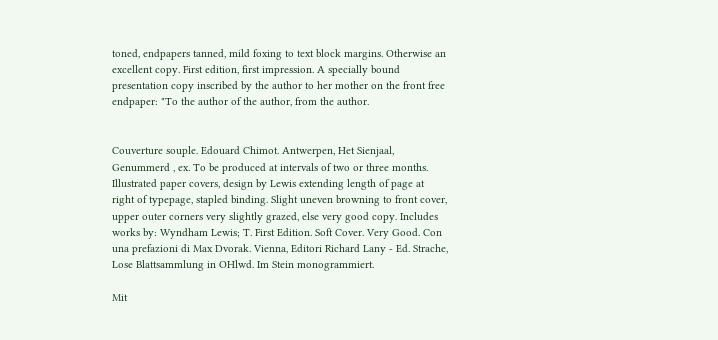toned, endpapers tanned, mild foxing to text block margins. Otherwise an excellent copy. First edition, first impression. A specially bound presentation copy inscribed by the author to her mother on the front free endpaper: "To the author of the author, from the author.


Couverture souple. Edouard Chimot. Antwerpen, Het Sienjaal, Genummerd , ex. To be produced at intervals of two or three months. Illustrated paper covers, design by Lewis extending length of page at right of typepage, stapled binding. Slight uneven browning to front cover, upper outer corners very slightly grazed, else very good copy. Includes works by: Wyndham Lewis; T. First Edition. Soft Cover. Very Good. Con una prefazioni di Max Dvorak. Vienna, Editori Richard Lany - Ed. Strache, Lose Blattsammlung in OHlwd. Im Stein monogrammiert.

Mit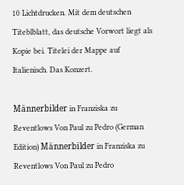10 Lichtdrucken. Mit dem deutschen Titeblblatt, das deutsche Vorwort liegt als Kopie bei. Titelei der Mappe auf Italienisch. Das Konzert.

Männerbilder in Franziska zu Reventlows Von Paul zu Pedro (German Edition) Männerbilder in Franziska zu Reventlows Von Paul zu Pedro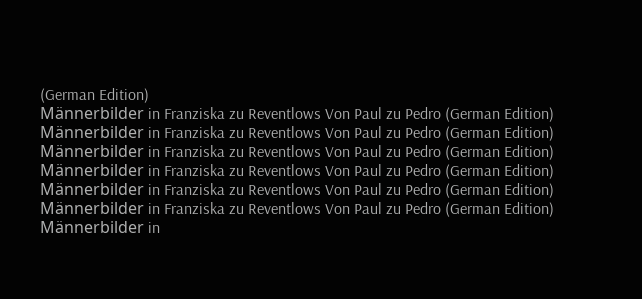(German Edition)
Männerbilder in Franziska zu Reventlows Von Paul zu Pedro (German Edition) Männerbilder in Franziska zu Reventlows Von Paul zu Pedro (German Edition)
Männerbilder in Franziska zu Reventlows Von Paul zu Pedro (German Edition) Männerbilder in Franziska zu Reventlows Von Paul zu Pedro (German Edition)
Männerbilder in Franziska zu Reventlows Von Paul zu Pedro (German Edition) Männerbilder in Franziska zu Reventlows Von Paul zu Pedro (German Edition)
Männerbilder in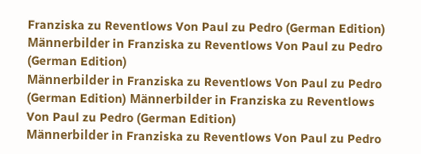Franziska zu Reventlows Von Paul zu Pedro (German Edition) Männerbilder in Franziska zu Reventlows Von Paul zu Pedro (German Edition)
Männerbilder in Franziska zu Reventlows Von Paul zu Pedro (German Edition) Männerbilder in Franziska zu Reventlows Von Paul zu Pedro (German Edition)
Männerbilder in Franziska zu Reventlows Von Paul zu Pedro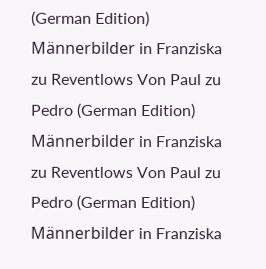(German Edition) Männerbilder in Franziska zu Reventlows Von Paul zu Pedro (German Edition)
Männerbilder in Franziska zu Reventlows Von Paul zu Pedro (German Edition) Männerbilder in Franziska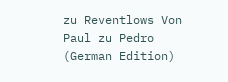zu Reventlows Von Paul zu Pedro (German Edition)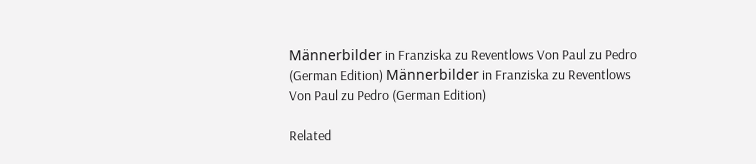Männerbilder in Franziska zu Reventlows Von Paul zu Pedro (German Edition) Männerbilder in Franziska zu Reventlows Von Paul zu Pedro (German Edition)

Related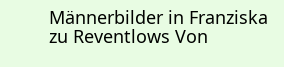Männerbilder in Franziska zu Reventlows Von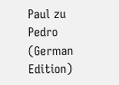Paul zu Pedro (German Edition)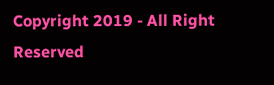Copyright 2019 - All Right Reserved